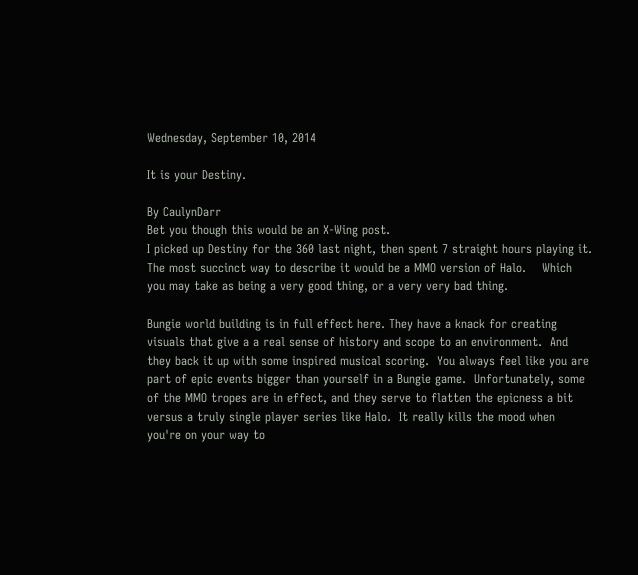Wednesday, September 10, 2014

It is your Destiny.

By CaulynDarr
Bet you though this would be an X-Wing post.
I picked up Destiny for the 360 last night, then spent 7 straight hours playing it.  The most succinct way to describe it would be a MMO version of Halo.    Which you may take as being a very good thing, or a very very bad thing.

Bungie world building is in full effect here. They have a knack for creating visuals that give a a real sense of history and scope to an environment.  And they back it up with some inspired musical scoring.  You always feel like you are part of epic events bigger than yourself in a Bungie game.  Unfortunately, some of the MMO tropes are in effect, and they serve to flatten the epicness a bit versus a truly single player series like Halo.  It really kills the mood when you're on your way to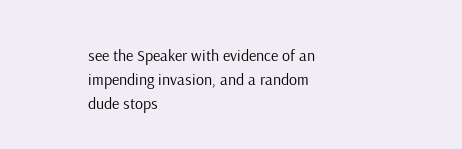see the Speaker with evidence of an impending invasion, and a random dude stops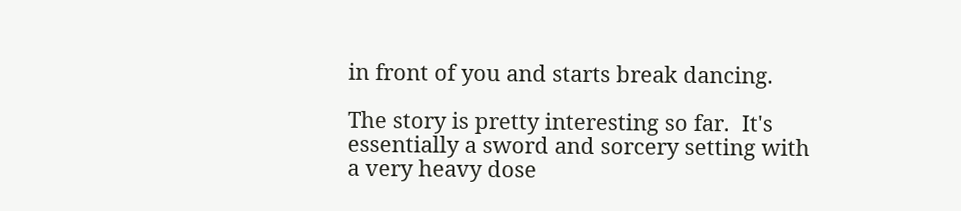in front of you and starts break dancing.

The story is pretty interesting so far.  It's essentially a sword and sorcery setting with a very heavy dose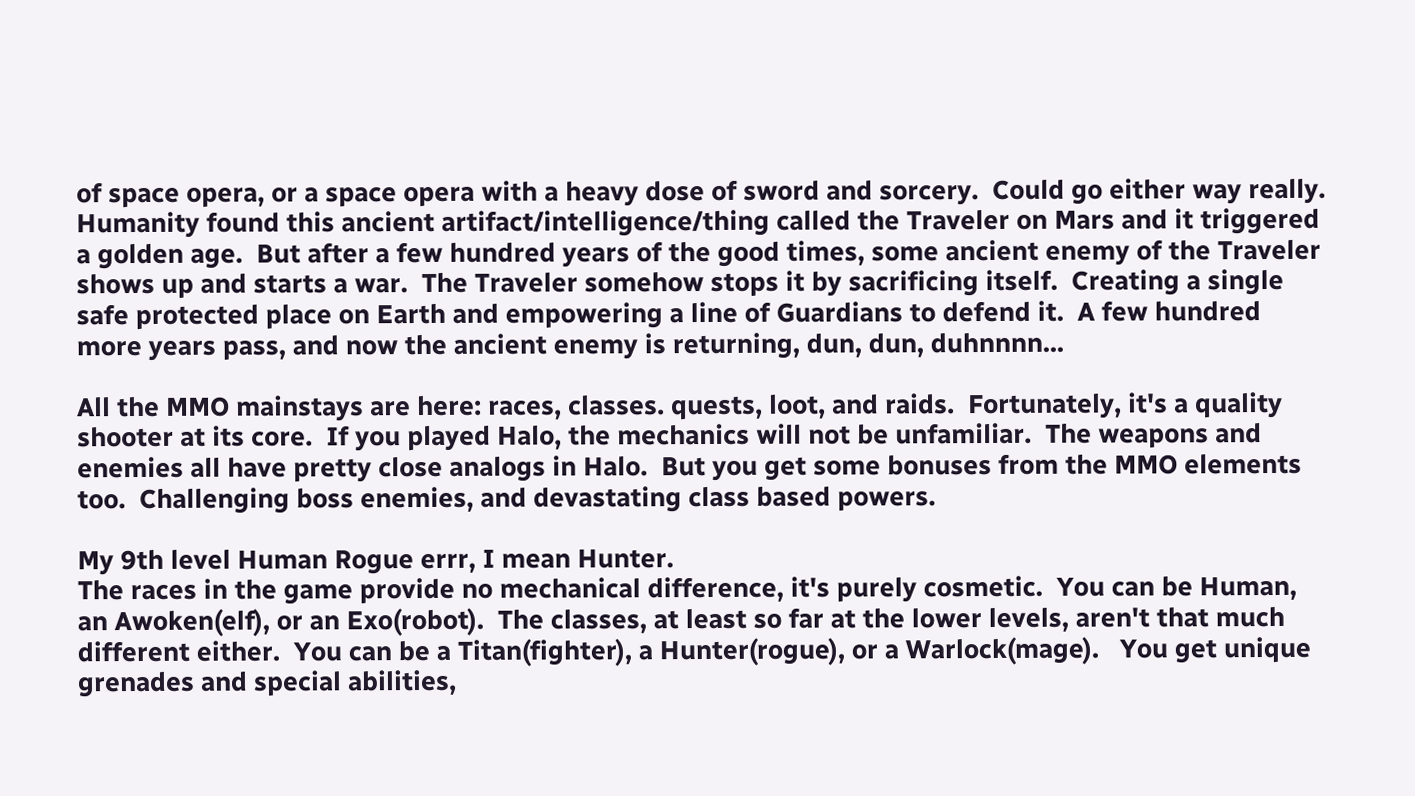of space opera, or a space opera with a heavy dose of sword and sorcery.  Could go either way really.   Humanity found this ancient artifact/intelligence/thing called the Traveler on Mars and it triggered a golden age.  But after a few hundred years of the good times, some ancient enemy of the Traveler shows up and starts a war.  The Traveler somehow stops it by sacrificing itself.  Creating a single safe protected place on Earth and empowering a line of Guardians to defend it.  A few hundred more years pass, and now the ancient enemy is returning, dun, dun, duhnnnn...

All the MMO mainstays are here: races, classes. quests, loot, and raids.  Fortunately, it's a quality shooter at its core.  If you played Halo, the mechanics will not be unfamiliar.  The weapons and enemies all have pretty close analogs in Halo.  But you get some bonuses from the MMO elements too.  Challenging boss enemies, and devastating class based powers.

My 9th level Human Rogue errr, I mean Hunter.
The races in the game provide no mechanical difference, it's purely cosmetic.  You can be Human, an Awoken(elf), or an Exo(robot).  The classes, at least so far at the lower levels, aren't that much different either.  You can be a Titan(fighter), a Hunter(rogue), or a Warlock(mage).   You get unique grenades and special abilities,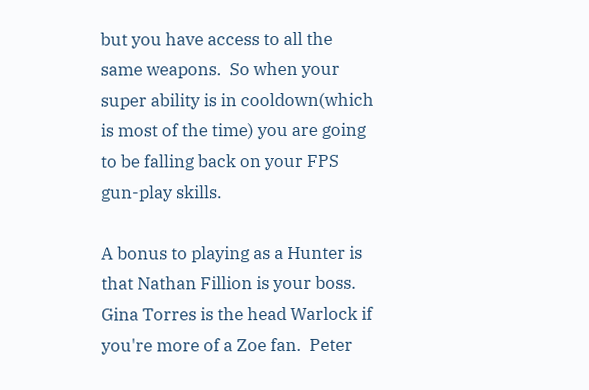but you have access to all the same weapons.  So when your super ability is in cooldown(which is most of the time) you are going to be falling back on your FPS gun-play skills.

A bonus to playing as a Hunter is that Nathan Fillion is your boss. Gina Torres is the head Warlock if you're more of a Zoe fan.  Peter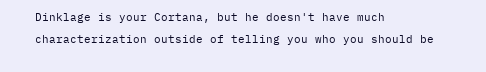Dinklage is your Cortana, but he doesn't have much characterization outside of telling you who you should be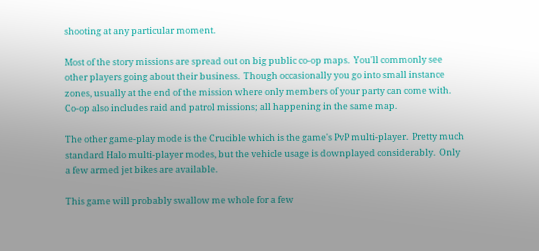shooting at any particular moment.

Most of the story missions are spread out on big public co-op maps.  You'll commonly see other players going about their business.  Though occasionally you go into small instance zones, usually at the end of the mission where only members of your party can come with.  Co-op also includes raid and patrol missions; all happening in the same map.

The other game-play mode is the Crucible which is the game's PvP multi-player.  Pretty much standard Halo multi-player modes, but the vehicle usage is downplayed considerably.  Only a few armed jet bikes are available.

This game will probably swallow me whole for a few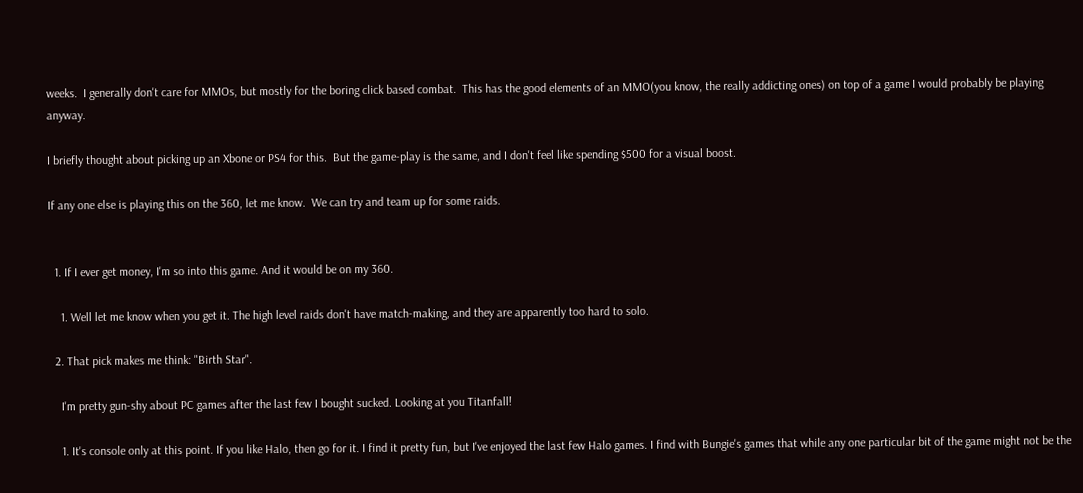weeks.  I generally don't care for MMOs, but mostly for the boring click based combat.  This has the good elements of an MMO(you know, the really addicting ones) on top of a game I would probably be playing anyway.

I briefly thought about picking up an Xbone or PS4 for this.  But the game-play is the same, and I don't feel like spending $500 for a visual boost.

If any one else is playing this on the 360, let me know.  We can try and team up for some raids.


  1. If I ever get money, I'm so into this game. And it would be on my 360.

    1. Well let me know when you get it. The high level raids don't have match-making, and they are apparently too hard to solo.

  2. That pick makes me think: "Birth Star".

    I'm pretty gun-shy about PC games after the last few I bought sucked. Looking at you Titanfall!

    1. It's console only at this point. If you like Halo, then go for it. I find it pretty fun, but I've enjoyed the last few Halo games. I find with Bungie's games that while any one particular bit of the game might not be the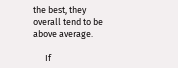the best, they overall tend to be above average.

      If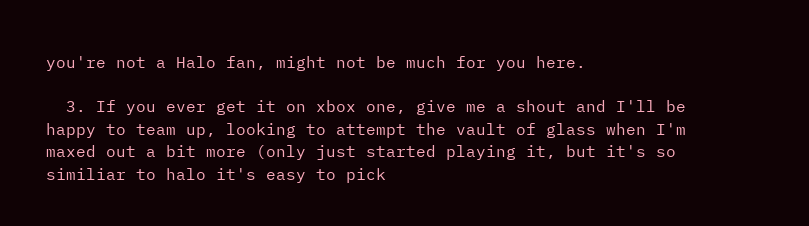you're not a Halo fan, might not be much for you here.

  3. If you ever get it on xbox one, give me a shout and I'll be happy to team up, looking to attempt the vault of glass when I'm maxed out a bit more (only just started playing it, but it's so similiar to halo it's easy to pick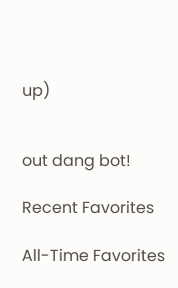up)


out dang bot!

Recent Favorites

All-Time Favorites